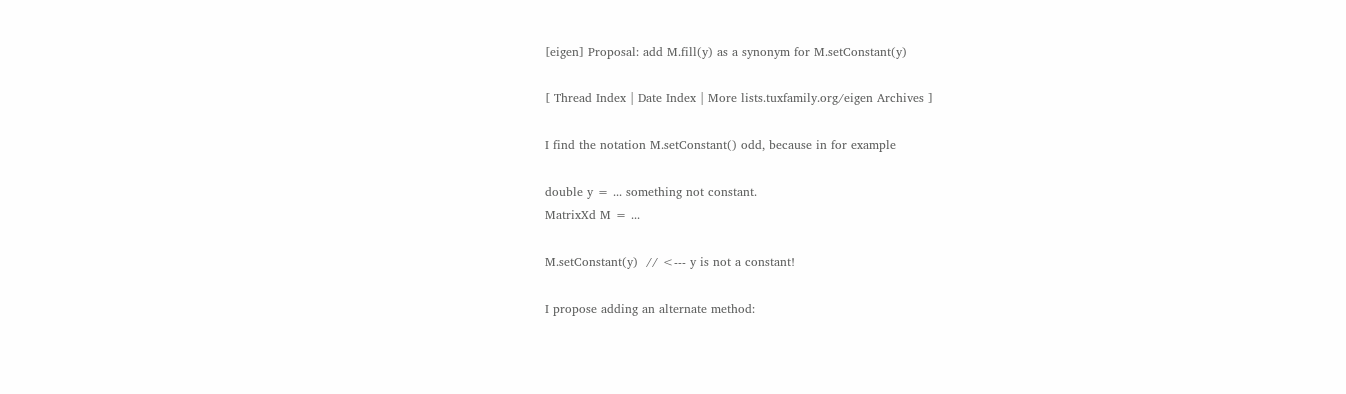[eigen] Proposal: add M.fill(y) as a synonym for M.setConstant(y)

[ Thread Index | Date Index | More lists.tuxfamily.org/eigen Archives ]

I find the notation M.setConstant() odd, because in for example

double y = ... something not constant.
MatrixXd M = ...

M.setConstant(y)  // <--- y is not a constant!

I propose adding an alternate method: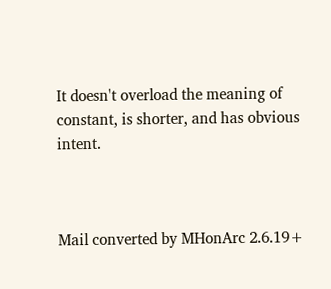It doesn't overload the meaning of constant, is shorter, and has obvious intent.



Mail converted by MHonArc 2.6.19+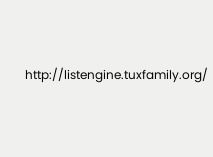http://listengine.tuxfamily.org/